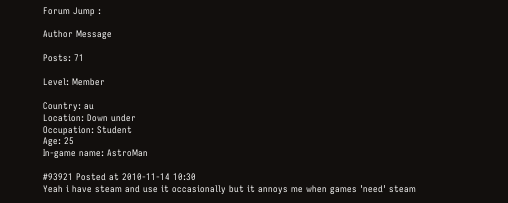Forum Jump :

Author Message

Posts: 71

Level: Member

Country: au
Location: Down under
Occupation: Student
Age: 25
In-game name: AstroMan

#93921 Posted at 2010-11-14 10:30
Yeah i have steam and use it occasionally but it annoys me when games 'need' steam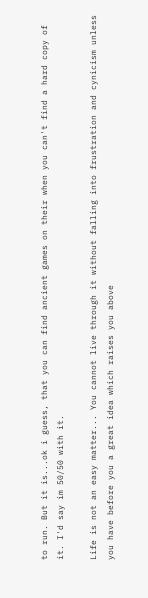to run. But it is...ok i guess, that you can find ancient games on their when you can't find a hard copy of it. I'd say im 50/50 with it.

Life is not an easy matter... You cannot live through it without falling into frustration and cynicism unless you have before you a great idea which raises you above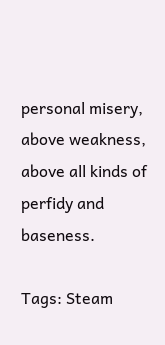personal misery, above weakness, above all kinds of perfidy and baseness.

Tags: Steam